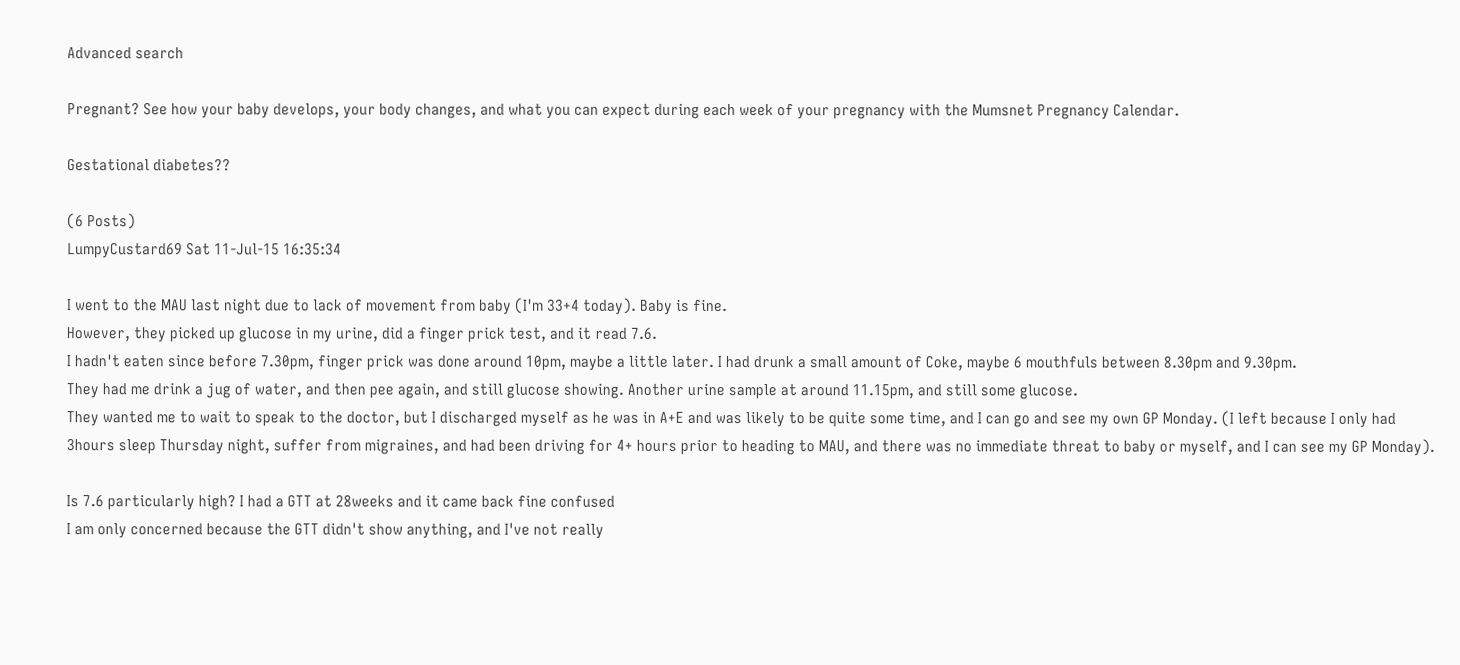Advanced search

Pregnant? See how your baby develops, your body changes, and what you can expect during each week of your pregnancy with the Mumsnet Pregnancy Calendar.

Gestational diabetes??

(6 Posts)
LumpyCustard69 Sat 11-Jul-15 16:35:34

I went to the MAU last night due to lack of movement from baby (I'm 33+4 today). Baby is fine.
However, they picked up glucose in my urine, did a finger prick test, and it read 7.6.
I hadn't eaten since before 7.30pm, finger prick was done around 10pm, maybe a little later. I had drunk a small amount of Coke, maybe 6 mouthfuls between 8.30pm and 9.30pm.
They had me drink a jug of water, and then pee again, and still glucose showing. Another urine sample at around 11.15pm, and still some glucose.
They wanted me to wait to speak to the doctor, but I discharged myself as he was in A+E and was likely to be quite some time, and I can go and see my own GP Monday. (I left because I only had 3hours sleep Thursday night, suffer from migraines, and had been driving for 4+ hours prior to heading to MAU, and there was no immediate threat to baby or myself, and I can see my GP Monday).

Is 7.6 particularly high? I had a GTT at 28weeks and it came back fine confused
I am only concerned because the GTT didn't show anything, and I've not really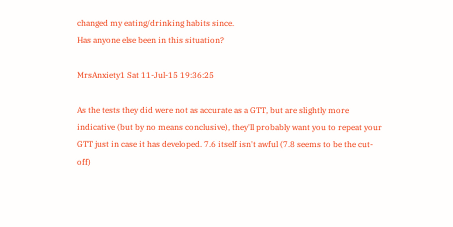changed my eating/drinking habits since.
Has anyone else been in this situation?

MrsAnxiety1 Sat 11-Jul-15 19:36:25

As the tests they did were not as accurate as a GTT, but are slightly more indicative (but by no means conclusive), they'll probably want you to repeat your GTT just in case it has developed. 7.6 itself isn't awful (7.8 seems to be the cut-off)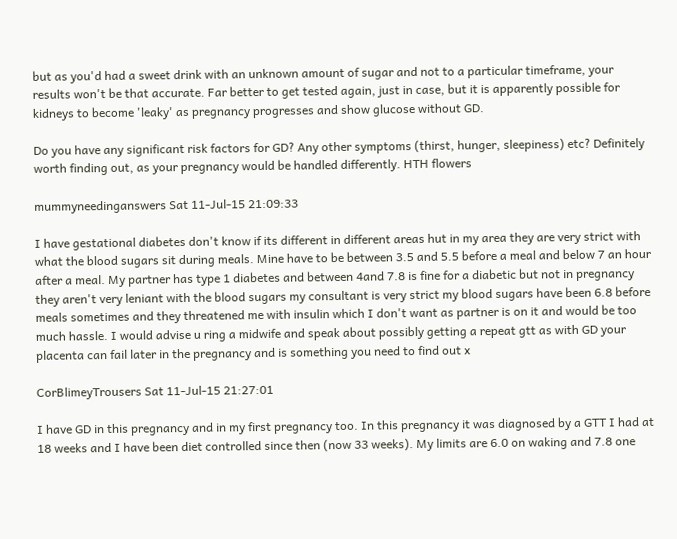but as you'd had a sweet drink with an unknown amount of sugar and not to a particular timeframe, your results won't be that accurate. Far better to get tested again, just in case, but it is apparently possible for kidneys to become 'leaky' as pregnancy progresses and show glucose without GD.

Do you have any significant risk factors for GD? Any other symptoms (thirst, hunger, sleepiness) etc? Definitely worth finding out, as your pregnancy would be handled differently. HTH flowers

mummyneedinganswers Sat 11-Jul-15 21:09:33

I have gestational diabetes don't know if its different in different areas hut in my area they are very strict with what the blood sugars sit during meals. Mine have to be between 3.5 and 5.5 before a meal and below 7 an hour after a meal. My partner has type 1 diabetes and between 4and 7.8 is fine for a diabetic but not in pregnancy they aren't very leniant with the blood sugars my consultant is very strict my blood sugars have been 6.8 before meals sometimes and they threatened me with insulin which I don't want as partner is on it and would be too much hassle. I would advise u ring a midwife and speak about possibly getting a repeat gtt as with GD your placenta can fail later in the pregnancy and is something you need to find out x

CorBlimeyTrousers Sat 11-Jul-15 21:27:01

I have GD in this pregnancy and in my first pregnancy too. In this pregnancy it was diagnosed by a GTT I had at 18 weeks and I have been diet controlled since then (now 33 weeks). My limits are 6.0 on waking and 7.8 one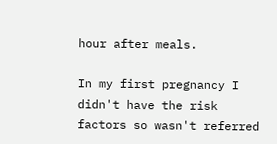hour after meals.

In my first pregnancy I didn't have the risk factors so wasn't referred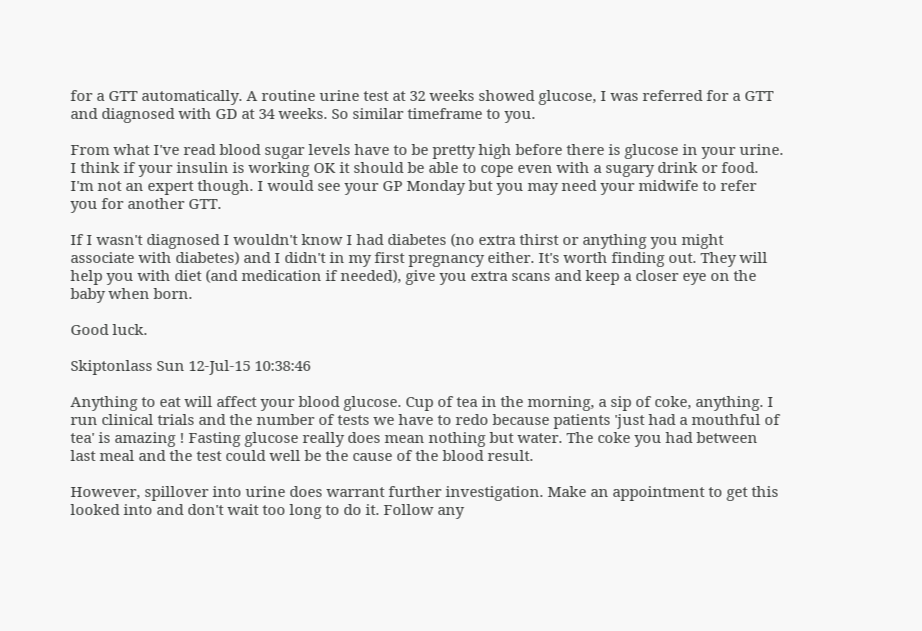for a GTT automatically. A routine urine test at 32 weeks showed glucose, I was referred for a GTT and diagnosed with GD at 34 weeks. So similar timeframe to you.

From what I've read blood sugar levels have to be pretty high before there is glucose in your urine. I think if your insulin is working OK it should be able to cope even with a sugary drink or food. I'm not an expert though. I would see your GP Monday but you may need your midwife to refer you for another GTT.

If I wasn't diagnosed I wouldn't know I had diabetes (no extra thirst or anything you might associate with diabetes) and I didn't in my first pregnancy either. It's worth finding out. They will help you with diet (and medication if needed), give you extra scans and keep a closer eye on the baby when born.

Good luck.

Skiptonlass Sun 12-Jul-15 10:38:46

Anything to eat will affect your blood glucose. Cup of tea in the morning, a sip of coke, anything. I run clinical trials and the number of tests we have to redo because patients 'just had a mouthful of tea' is amazing ! Fasting glucose really does mean nothing but water. The coke you had between last meal and the test could well be the cause of the blood result.

However, spillover into urine does warrant further investigation. Make an appointment to get this looked into and don't wait too long to do it. Follow any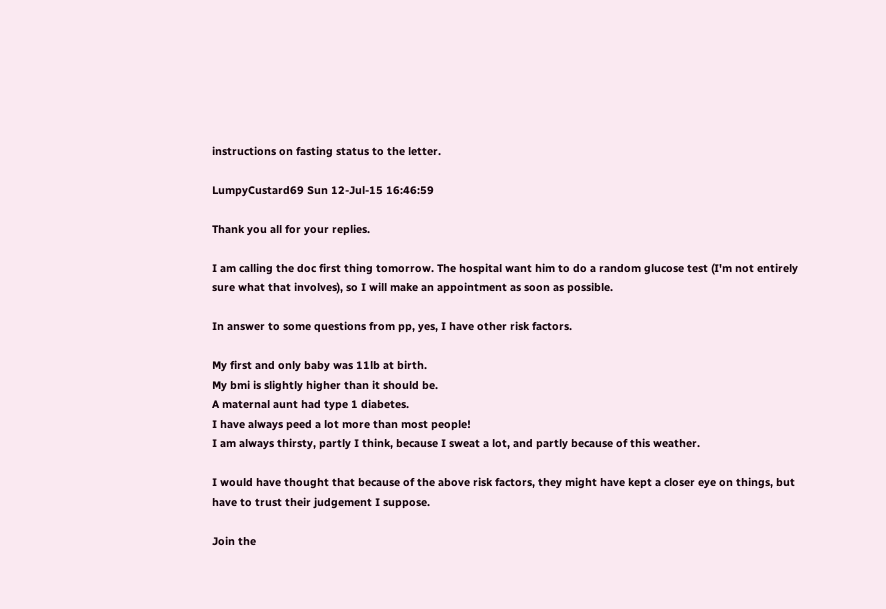instructions on fasting status to the letter.

LumpyCustard69 Sun 12-Jul-15 16:46:59

Thank you all for your replies.

I am calling the doc first thing tomorrow. The hospital want him to do a random glucose test (I'm not entirely sure what that involves), so I will make an appointment as soon as possible.

In answer to some questions from pp, yes, I have other risk factors.

My first and only baby was 11lb at birth.
My bmi is slightly higher than it should be.
A maternal aunt had type 1 diabetes.
I have always peed a lot more than most people!
I am always thirsty, partly I think, because I sweat a lot, and partly because of this weather.

I would have thought that because of the above risk factors, they might have kept a closer eye on things, but have to trust their judgement I suppose.

Join the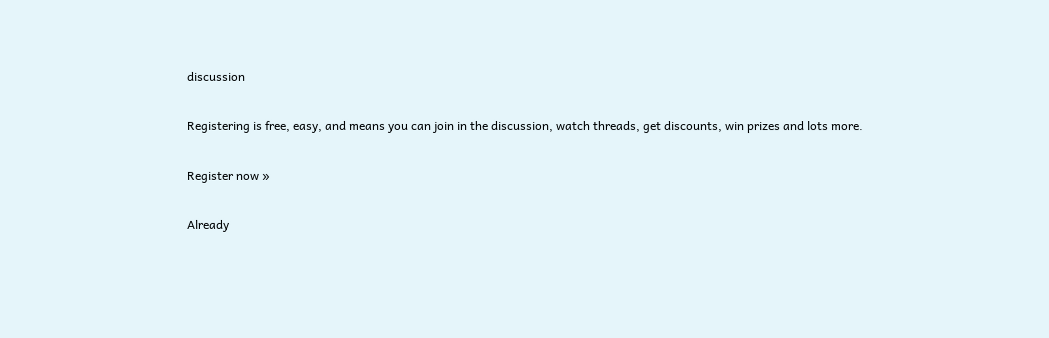discussion

Registering is free, easy, and means you can join in the discussion, watch threads, get discounts, win prizes and lots more.

Register now »

Already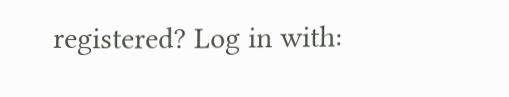registered? Log in with: